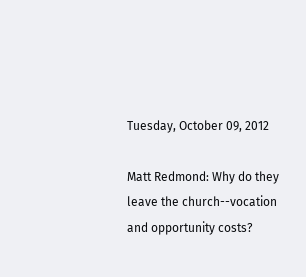Tuesday, October 09, 2012

Matt Redmond: Why do they leave the church--vocation and opportunity costs?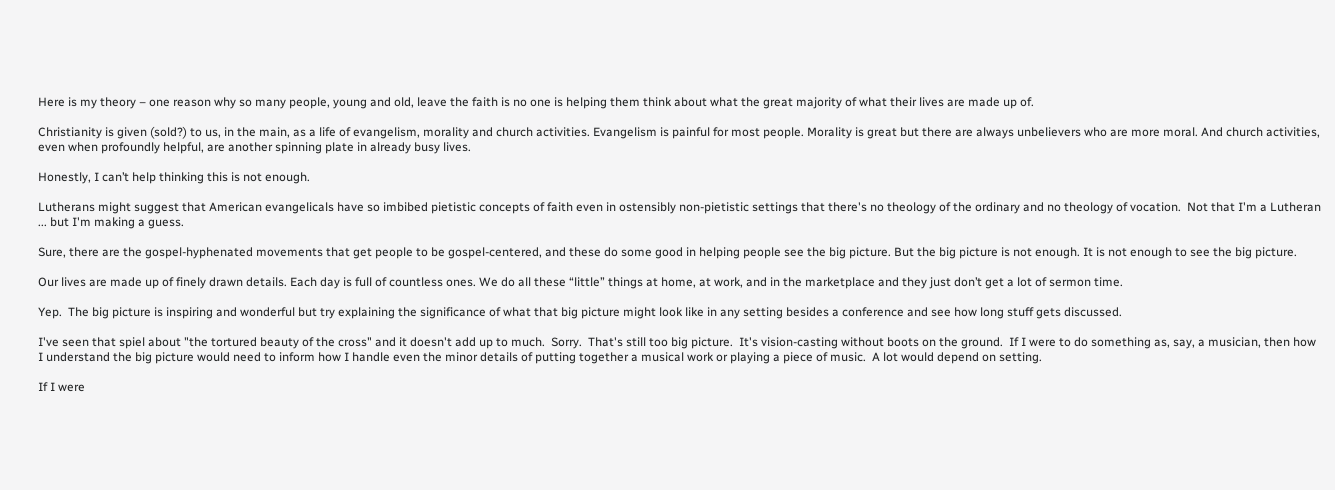Here is my theory – one reason why so many people, young and old, leave the faith is no one is helping them think about what the great majority of what their lives are made up of.

Christianity is given (sold?) to us, in the main, as a life of evangelism, morality and church activities. Evangelism is painful for most people. Morality is great but there are always unbelievers who are more moral. And church activities, even when profoundly helpful, are another spinning plate in already busy lives.

Honestly, I can’t help thinking this is not enough.

Lutherans might suggest that American evangelicals have so imbibed pietistic concepts of faith even in ostensibly non-pietistic settings that there's no theology of the ordinary and no theology of vocation.  Not that I'm a Lutheran ... but I'm making a guess.

Sure, there are the gospel-hyphenated movements that get people to be gospel-centered, and these do some good in helping people see the big picture. But the big picture is not enough. It is not enough to see the big picture.

Our lives are made up of finely drawn details. Each day is full of countless ones. We do all these “little” things at home, at work, and in the marketplace and they just don’t get a lot of sermon time.

Yep.  The big picture is inspiring and wonderful but try explaining the significance of what that big picture might look like in any setting besides a conference and see how long stuff gets discussed.

I've seen that spiel about "the tortured beauty of the cross" and it doesn't add up to much.  Sorry.  That's still too big picture.  It's vision-casting without boots on the ground.  If I were to do something as, say, a musician, then how I understand the big picture would need to inform how I handle even the minor details of putting together a musical work or playing a piece of music.  A lot would depend on setting.

If I were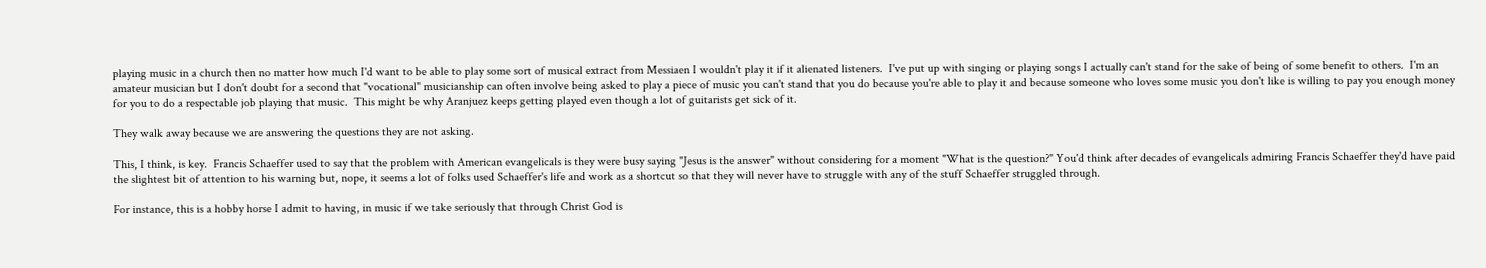playing music in a church then no matter how much I'd want to be able to play some sort of musical extract from Messiaen I wouldn't play it if it alienated listeners.  I've put up with singing or playing songs I actually can't stand for the sake of being of some benefit to others.  I'm an amateur musician but I don't doubt for a second that "vocational" musicianship can often involve being asked to play a piece of music you can't stand that you do because you're able to play it and because someone who loves some music you don't like is willing to pay you enough money for you to do a respectable job playing that music.  This might be why Aranjuez keeps getting played even though a lot of guitarists get sick of it.

They walk away because we are answering the questions they are not asking.

This, I think, is key.  Francis Schaeffer used to say that the problem with American evangelicals is they were busy saying "Jesus is the answer" without considering for a moment "What is the question?" You'd think after decades of evangelicals admiring Francis Schaeffer they'd have paid the slightest bit of attention to his warning but, nope, it seems a lot of folks used Schaeffer's life and work as a shortcut so that they will never have to struggle with any of the stuff Schaeffer struggled through.

For instance, this is a hobby horse I admit to having, in music if we take seriously that through Christ God is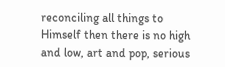reconciling all things to Himself then there is no high and low, art and pop, serious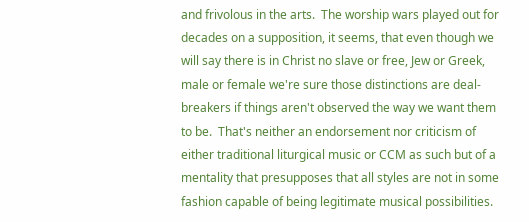and frivolous in the arts.  The worship wars played out for decades on a supposition, it seems, that even though we will say there is in Christ no slave or free, Jew or Greek, male or female we're sure those distinctions are deal-breakers if things aren't observed the way we want them to be.  That's neither an endorsement nor criticism of either traditional liturgical music or CCM as such but of a mentality that presupposes that all styles are not in some fashion capable of being legitimate musical possibilities.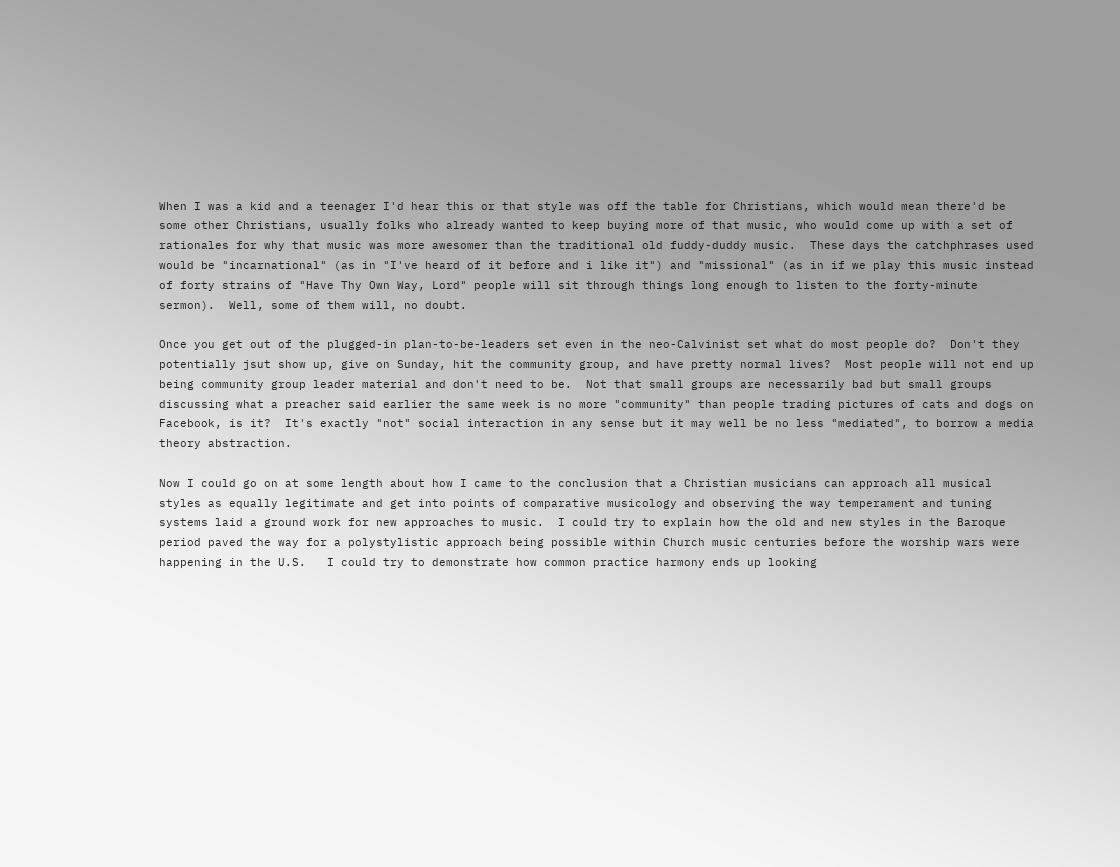When I was a kid and a teenager I'd hear this or that style was off the table for Christians, which would mean there'd be some other Christians, usually folks who already wanted to keep buying more of that music, who would come up with a set of rationales for why that music was more awesomer than the traditional old fuddy-duddy music.  These days the catchphrases used would be "incarnational" (as in "I've heard of it before and i like it") and "missional" (as in if we play this music instead of forty strains of "Have Thy Own Way, Lord" people will sit through things long enough to listen to the forty-minute sermon).  Well, some of them will, no doubt.

Once you get out of the plugged-in plan-to-be-leaders set even in the neo-Calvinist set what do most people do?  Don't they potentially jsut show up, give on Sunday, hit the community group, and have pretty normal lives?  Most people will not end up being community group leader material and don't need to be.  Not that small groups are necessarily bad but small groups discussing what a preacher said earlier the same week is no more "community" than people trading pictures of cats and dogs on Facebook, is it?  It's exactly "not" social interaction in any sense but it may well be no less "mediated", to borrow a media theory abstraction.

Now I could go on at some length about how I came to the conclusion that a Christian musicians can approach all musical styles as equally legitimate and get into points of comparative musicology and observing the way temperament and tuning systems laid a ground work for new approaches to music.  I could try to explain how the old and new styles in the Baroque period paved the way for a polystylistic approach being possible within Church music centuries before the worship wars were happening in the U.S.   I could try to demonstrate how common practice harmony ends up looking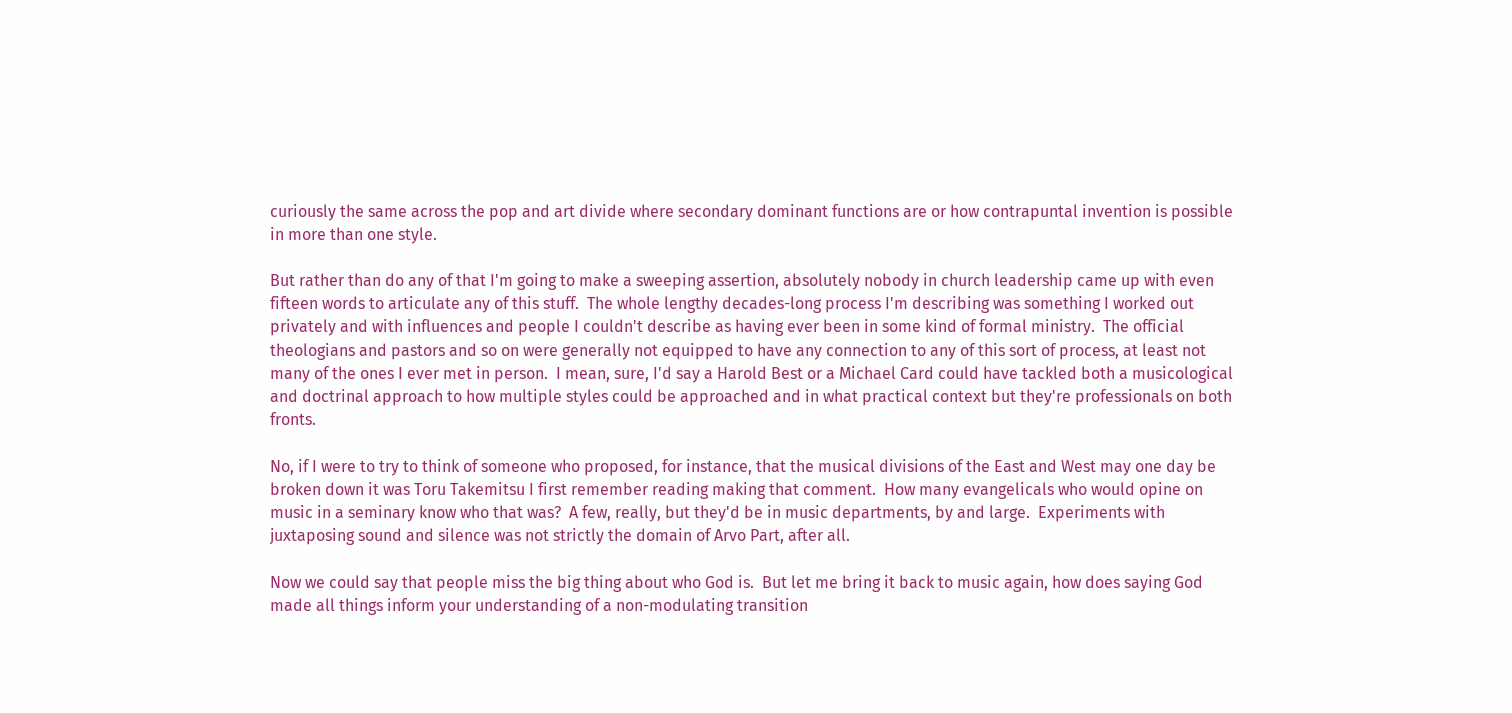curiously the same across the pop and art divide where secondary dominant functions are or how contrapuntal invention is possible in more than one style.

But rather than do any of that I'm going to make a sweeping assertion, absolutely nobody in church leadership came up with even fifteen words to articulate any of this stuff.  The whole lengthy decades-long process I'm describing was something I worked out privately and with influences and people I couldn't describe as having ever been in some kind of formal ministry.  The official theologians and pastors and so on were generally not equipped to have any connection to any of this sort of process, at least not many of the ones I ever met in person.  I mean, sure, I'd say a Harold Best or a Michael Card could have tackled both a musicological and doctrinal approach to how multiple styles could be approached and in what practical context but they're professionals on both fronts.

No, if I were to try to think of someone who proposed, for instance, that the musical divisions of the East and West may one day be broken down it was Toru Takemitsu I first remember reading making that comment.  How many evangelicals who would opine on music in a seminary know who that was?  A few, really, but they'd be in music departments, by and large.  Experiments with juxtaposing sound and silence was not strictly the domain of Arvo Part, after all.

Now we could say that people miss the big thing about who God is.  But let me bring it back to music again, how does saying God made all things inform your understanding of a non-modulating transition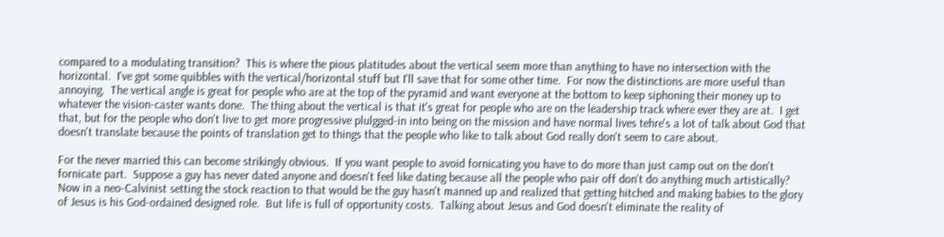compared to a modulating transition?  This is where the pious platitudes about the vertical seem more than anything to have no intersection with the horizontal.  I've got some quibbles with the vertical/horizontal stuff but I'll save that for some other time.  For now the distinctions are more useful than annoying.  The vertical angle is great for people who are at the top of the pyramid and want everyone at the bottom to keep siphoning their money up to whatever the vision-caster wants done.  The thing about the vertical is that it's great for people who are on the leadership track where ever they are at.  I get that, but for the people who don't live to get more progressive plulgged-in into being on the mission and have normal lives tehre's a lot of talk about God that doesn't translate because the points of translation get to things that the people who like to talk about God really don't seem to care about.

For the never married this can become strikingly obvious.  If you want people to avoid fornicating you have to do more than just camp out on the don't fornicate part.  Suppose a guy has never dated anyone and doesn't feel like dating because all the people who pair off don't do anything much artistically?  Now in a neo-Calvinist setting the stock reaction to that would be the guy hasn't manned up and realized that getting hitched and making babies to the glory of Jesus is his God-ordained designed role.  But life is full of opportunity costs.  Talking about Jesus and God doesn't eliminate the reality of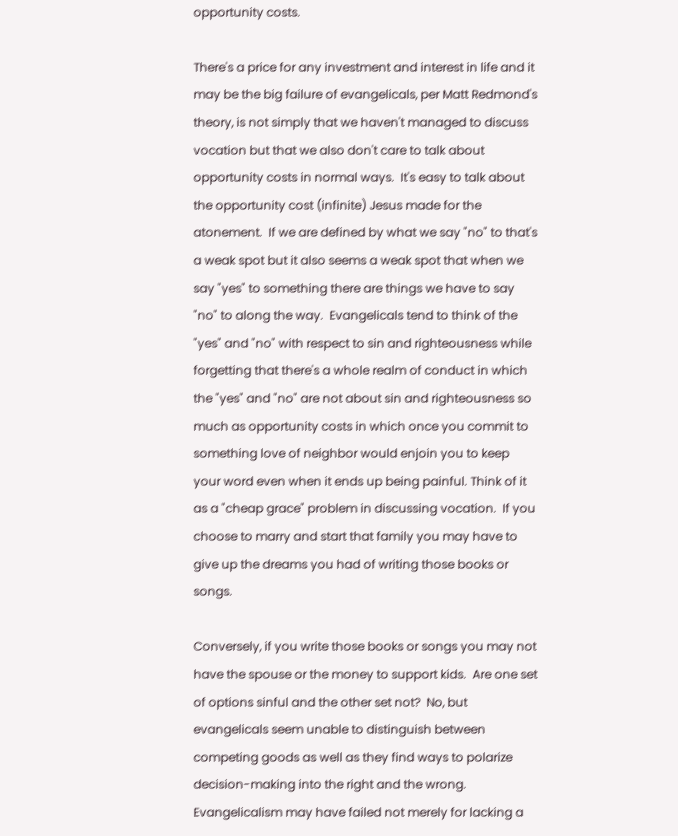opportunity costs.

There's a price for any investment and interest in life and it may be the big failure of evangelicals, per Matt Redmond's theory, is not simply that we haven't managed to discuss vocation but that we also don't care to talk about opportunity costs in normal ways.  It's easy to talk about the opportunity cost (infinite) Jesus made for the atonement.  If we are defined by what we say "no" to that's a weak spot but it also seems a weak spot that when we say "yes" to something there are things we have to say "no" to along the way.  Evangelicals tend to think of the "yes" and "no" with respect to sin and righteousness while forgetting that there's a whole realm of conduct in which the "yes" and "no" are not about sin and righteousness so much as opportunity costs in which once you commit to something love of neighbor would enjoin you to keep your word even when it ends up being painful. Think of it as a "cheap grace" problem in discussing vocation.  If you choose to marry and start that family you may have to give up the dreams you had of writing those books or songs.

Conversely, if you write those books or songs you may not have the spouse or the money to support kids.  Are one set of options sinful and the other set not?  No, but evangelicals seem unable to distinguish between competing goods as well as they find ways to polarize decision-making into the right and the wrong.  Evangelicalism may have failed not merely for lacking a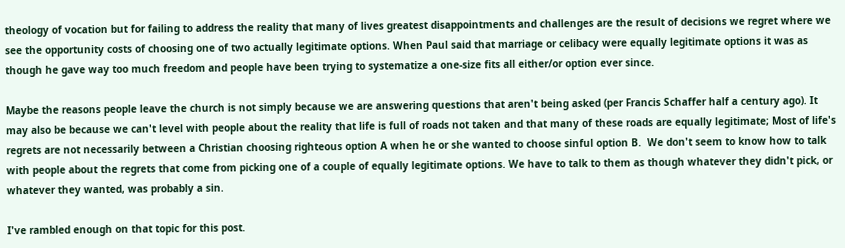theology of vocation but for failing to address the reality that many of lives greatest disappointments and challenges are the result of decisions we regret where we see the opportunity costs of choosing one of two actually legitimate options. When Paul said that marriage or celibacy were equally legitimate options it was as though he gave way too much freedom and people have been trying to systematize a one-size fits all either/or option ever since.

Maybe the reasons people leave the church is not simply because we are answering questions that aren't being asked (per Francis Schaffer half a century ago). It may also be because we can't level with people about the reality that life is full of roads not taken and that many of these roads are equally legitimate; Most of life's regrets are not necessarily between a Christian choosing righteous option A when he or she wanted to choose sinful option B.  We don't seem to know how to talk with people about the regrets that come from picking one of a couple of equally legitimate options. We have to talk to them as though whatever they didn't pick, or whatever they wanted, was probably a sin.

I've rambled enough on that topic for this post.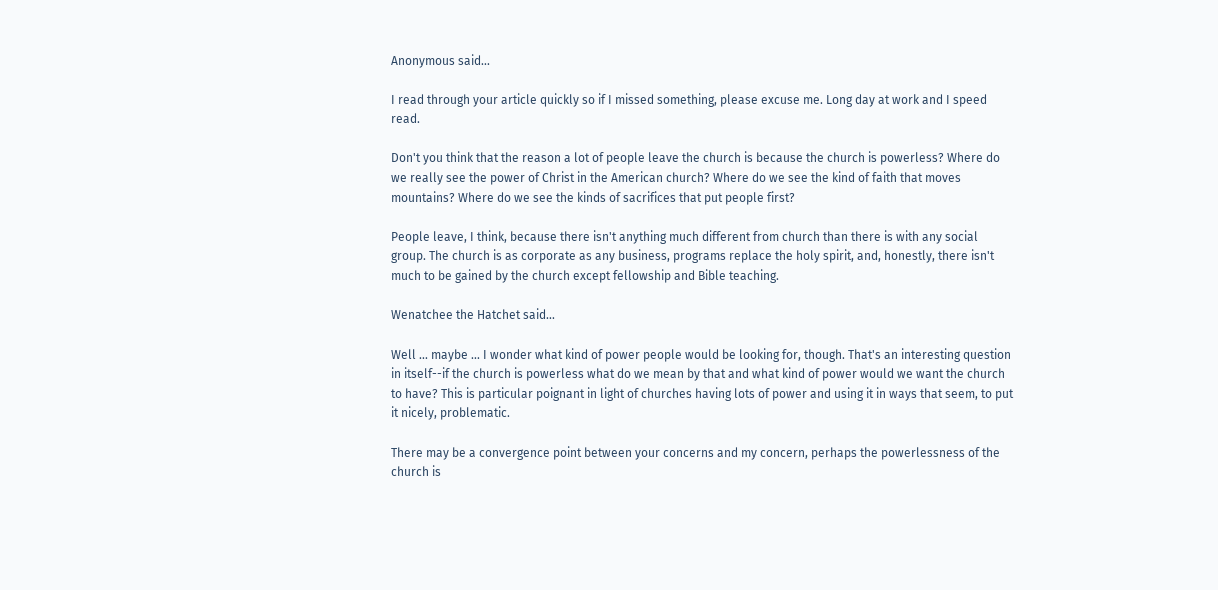Anonymous said...

I read through your article quickly so if I missed something, please excuse me. Long day at work and I speed read.

Don't you think that the reason a lot of people leave the church is because the church is powerless? Where do we really see the power of Christ in the American church? Where do we see the kind of faith that moves mountains? Where do we see the kinds of sacrifices that put people first?

People leave, I think, because there isn't anything much different from church than there is with any social group. The church is as corporate as any business, programs replace the holy spirit, and, honestly, there isn't much to be gained by the church except fellowship and Bible teaching.

Wenatchee the Hatchet said...

Well ... maybe ... I wonder what kind of power people would be looking for, though. That's an interesting question in itself--if the church is powerless what do we mean by that and what kind of power would we want the church to have? This is particular poignant in light of churches having lots of power and using it in ways that seem, to put it nicely, problematic.

There may be a convergence point between your concerns and my concern, perhaps the powerlessness of the church is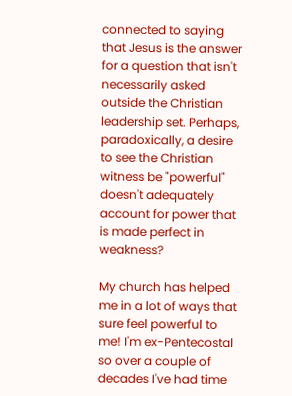connected to saying that Jesus is the answer for a question that isn't necessarily asked outside the Christian leadership set. Perhaps, paradoxically, a desire to see the Christian witness be "powerful" doesn't adequately account for power that is made perfect in weakness?

My church has helped me in a lot of ways that sure feel powerful to me! I'm ex-Pentecostal so over a couple of decades I've had time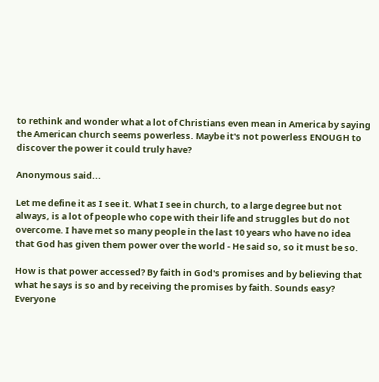to rethink and wonder what a lot of Christians even mean in America by saying the American church seems powerless. Maybe it's not powerless ENOUGH to discover the power it could truly have?

Anonymous said...

Let me define it as I see it. What I see in church, to a large degree but not always, is a lot of people who cope with their life and struggles but do not overcome. I have met so many people in the last 10 years who have no idea that God has given them power over the world - He said so, so it must be so.

How is that power accessed? By faith in God's promises and by believing that what he says is so and by receiving the promises by faith. Sounds easy? Everyone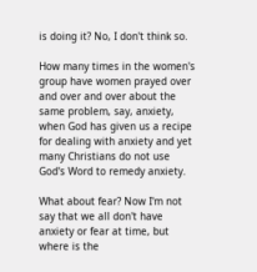is doing it? No, I don't think so.

How many times in the women's group have women prayed over and over and over about the same problem, say, anxiety, when God has given us a recipe for dealing with anxiety and yet many Christians do not use God's Word to remedy anxiety.

What about fear? Now I'm not say that we all don't have anxiety or fear at time, but where is the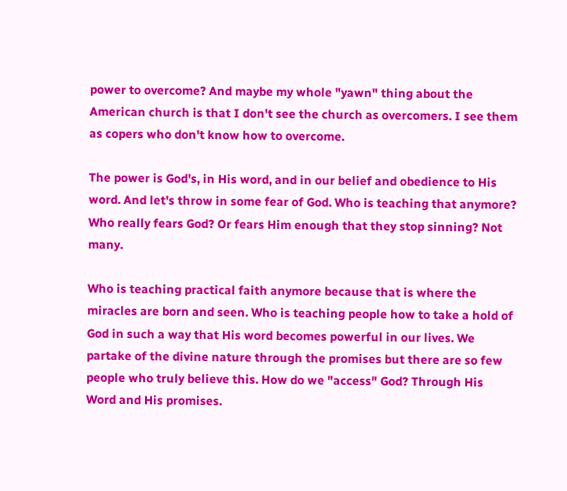power to overcome? And maybe my whole "yawn" thing about the American church is that I don't see the church as overcomers. I see them as copers who don't know how to overcome.

The power is God's, in His word, and in our belief and obedience to His word. And let's throw in some fear of God. Who is teaching that anymore? Who really fears God? Or fears Him enough that they stop sinning? Not many.

Who is teaching practical faith anymore because that is where the miracles are born and seen. Who is teaching people how to take a hold of God in such a way that His word becomes powerful in our lives. We partake of the divine nature through the promises but there are so few people who truly believe this. How do we "access" God? Through His Word and His promises.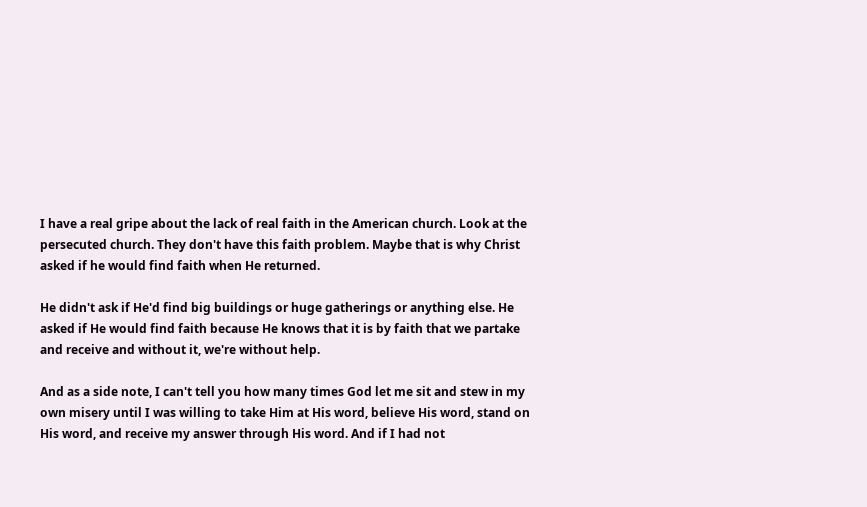I have a real gripe about the lack of real faith in the American church. Look at the persecuted church. They don't have this faith problem. Maybe that is why Christ asked if he would find faith when He returned.

He didn't ask if He'd find big buildings or huge gatherings or anything else. He asked if He would find faith because He knows that it is by faith that we partake and receive and without it, we're without help.

And as a side note, I can't tell you how many times God let me sit and stew in my own misery until I was willing to take Him at His word, believe His word, stand on His word, and receive my answer through His word. And if I had not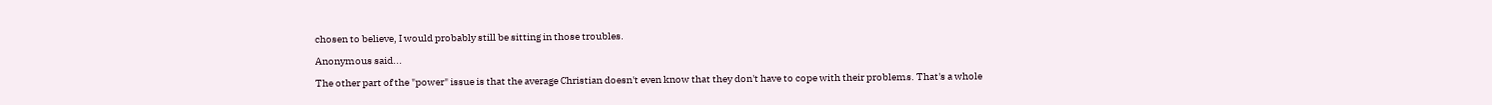chosen to believe, I would probably still be sitting in those troubles.

Anonymous said...

The other part of the "power" issue is that the average Christian doesn't even know that they don't have to cope with their problems. That's a whole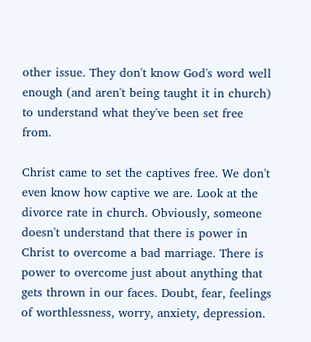other issue. They don't know God's word well enough (and aren't being taught it in church) to understand what they've been set free from.

Christ came to set the captives free. We don't even know how captive we are. Look at the divorce rate in church. Obviously, someone doesn't understand that there is power in Christ to overcome a bad marriage. There is power to overcome just about anything that gets thrown in our faces. Doubt, fear, feelings of worthlessness, worry, anxiety, depression.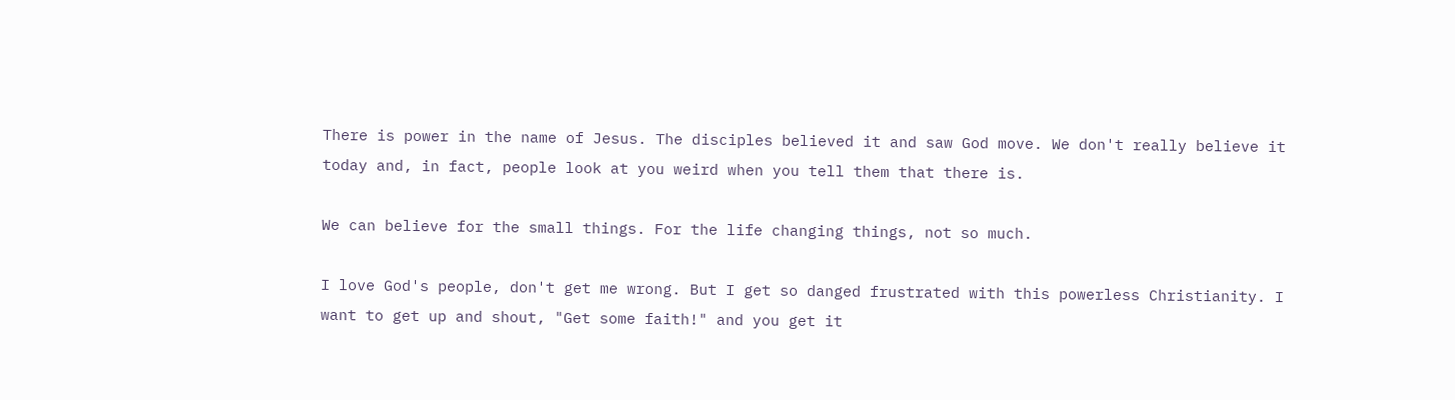There is power in the name of Jesus. The disciples believed it and saw God move. We don't really believe it today and, in fact, people look at you weird when you tell them that there is.

We can believe for the small things. For the life changing things, not so much.

I love God's people, don't get me wrong. But I get so danged frustrated with this powerless Christianity. I want to get up and shout, "Get some faith!" and you get it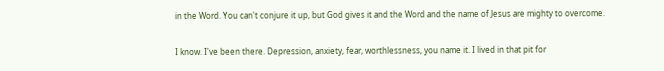in the Word. You can't conjure it up, but God gives it and the Word and the name of Jesus are mighty to overcome.

I know. I've been there. Depression, anxiety, fear, worthlessness, you name it. I lived in that pit for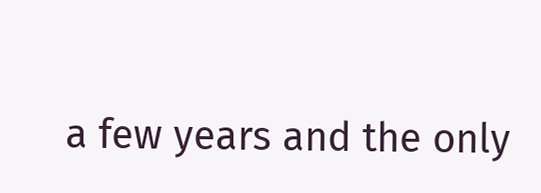a few years and the only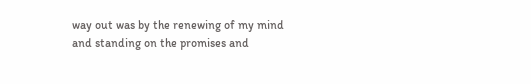way out was by the renewing of my mind and standing on the promises and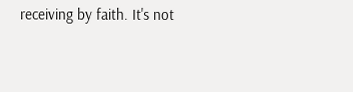receiving by faith. It's not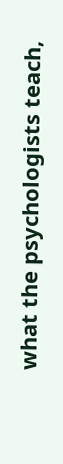what the psychologists teach,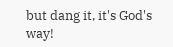but dang it, it's God's way!